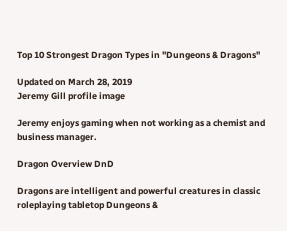Top 10 Strongest Dragon Types in "Dungeons & Dragons"

Updated on March 28, 2019
Jeremy Gill profile image

Jeremy enjoys gaming when not working as a chemist and business manager.

Dragon Overview DnD

Dragons are intelligent and powerful creatures in classic roleplaying tabletop Dungeons &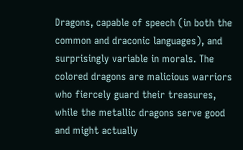Dragons, capable of speech (in both the common and draconic languages), and surprisingly variable in morals. The colored dragons are malicious warriors who fiercely guard their treasures, while the metallic dragons serve good and might actually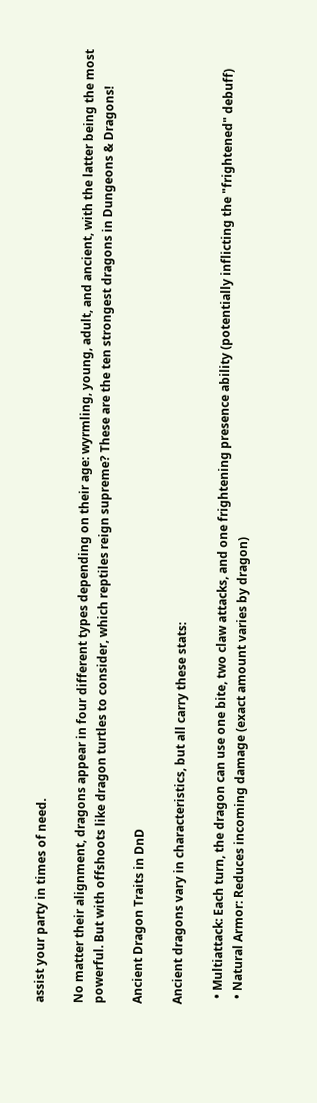assist your party in times of need.

No matter their alignment, dragons appear in four different types depending on their age: wyrmling, young, adult, and ancient, with the latter being the most powerful. But with offshoots like dragon turtles to consider, which reptiles reign supreme? These are the ten strongest dragons in Dungeons & Dragons!

Ancient Dragon Traits in DnD

Ancient dragons vary in characteristics, but all carry these stats:

  • Multiattack: Each turn, the dragon can use one bite, two claw attacks, and one frightening presence ability (potentially inflicting the "frightened" debuff)
  • Natural Armor: Reduces incoming damage (exact amount varies by dragon)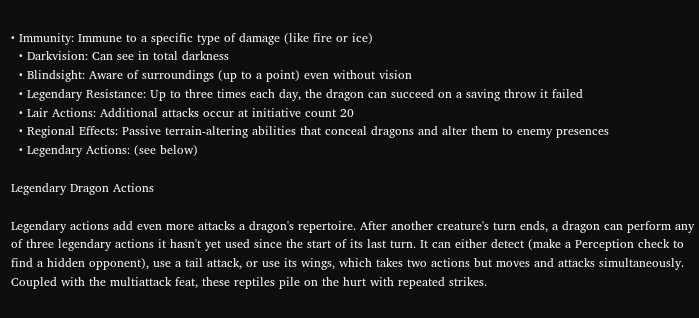• Immunity: Immune to a specific type of damage (like fire or ice)
  • Darkvision: Can see in total darkness
  • Blindsight: Aware of surroundings (up to a point) even without vision
  • Legendary Resistance: Up to three times each day, the dragon can succeed on a saving throw it failed
  • Lair Actions: Additional attacks occur at initiative count 20
  • Regional Effects: Passive terrain-altering abilities that conceal dragons and alter them to enemy presences
  • Legendary Actions: (see below)

Legendary Dragon Actions

Legendary actions add even more attacks a dragon's repertoire. After another creature's turn ends, a dragon can perform any of three legendary actions it hasn't yet used since the start of its last turn. It can either detect (make a Perception check to find a hidden opponent), use a tail attack, or use its wings, which takes two actions but moves and attacks simultaneously. Coupled with the multiattack feat, these reptiles pile on the hurt with repeated strikes.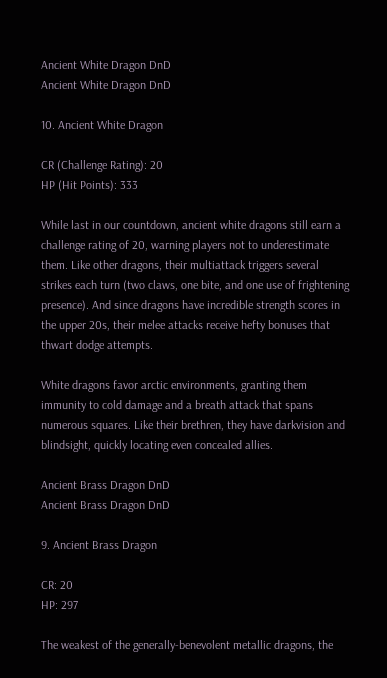Ancient White Dragon DnD
Ancient White Dragon DnD

10. Ancient White Dragon

CR (Challenge Rating): 20
HP (Hit Points): 333

While last in our countdown, ancient white dragons still earn a challenge rating of 20, warning players not to underestimate them. Like other dragons, their multiattack triggers several strikes each turn (two claws, one bite, and one use of frightening presence). And since dragons have incredible strength scores in the upper 20s, their melee attacks receive hefty bonuses that thwart dodge attempts.

White dragons favor arctic environments, granting them immunity to cold damage and a breath attack that spans numerous squares. Like their brethren, they have darkvision and blindsight, quickly locating even concealed allies.

Ancient Brass Dragon DnD
Ancient Brass Dragon DnD

9. Ancient Brass Dragon

CR: 20
HP: 297

The weakest of the generally-benevolent metallic dragons, the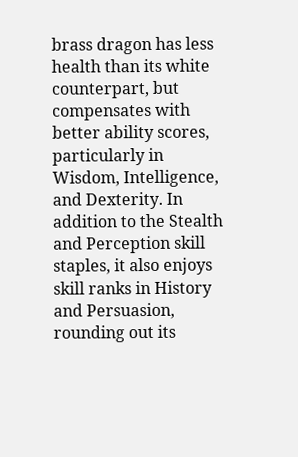brass dragon has less health than its white counterpart, but compensates with better ability scores, particularly in Wisdom, Intelligence, and Dexterity. In addition to the Stealth and Perception skill staples, it also enjoys skill ranks in History and Persuasion, rounding out its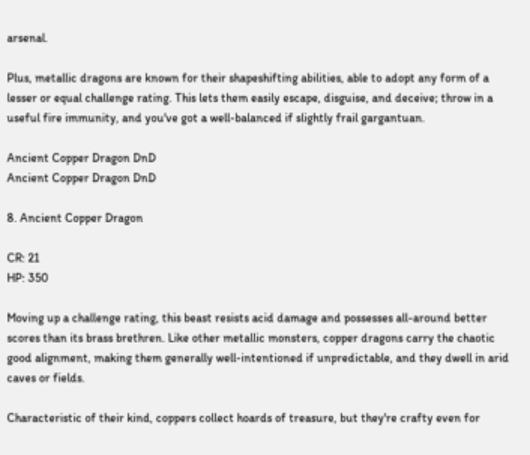arsenal.

Plus, metallic dragons are known for their shapeshifting abilities, able to adopt any form of a lesser or equal challenge rating. This lets them easily escape, disguise, and deceive; throw in a useful fire immunity, and you've got a well-balanced if slightly frail gargantuan.

Ancient Copper Dragon DnD
Ancient Copper Dragon DnD

8. Ancient Copper Dragon

CR: 21
HP: 350

Moving up a challenge rating, this beast resists acid damage and possesses all-around better scores than its brass brethren. Like other metallic monsters, copper dragons carry the chaotic good alignment, making them generally well-intentioned if unpredictable, and they dwell in arid caves or fields.

Characteristic of their kind, coppers collect hoards of treasure, but they're crafty even for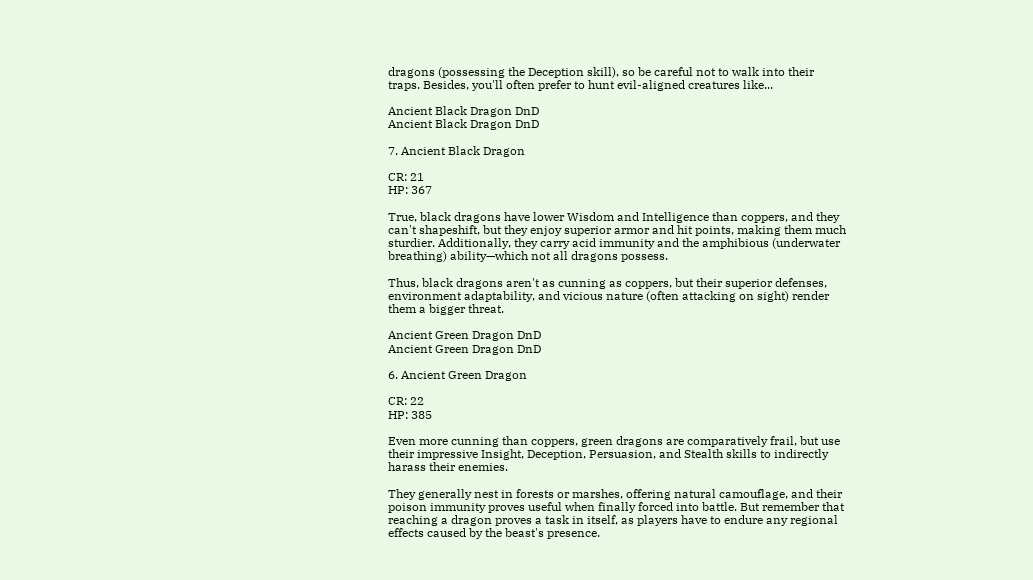dragons (possessing the Deception skill), so be careful not to walk into their traps. Besides, you'll often prefer to hunt evil-aligned creatures like...

Ancient Black Dragon DnD
Ancient Black Dragon DnD

7. Ancient Black Dragon

CR: 21
HP: 367

True, black dragons have lower Wisdom and Intelligence than coppers, and they can't shapeshift, but they enjoy superior armor and hit points, making them much sturdier. Additionally, they carry acid immunity and the amphibious (underwater breathing) ability—which not all dragons possess.

Thus, black dragons aren't as cunning as coppers, but their superior defenses, environment adaptability, and vicious nature (often attacking on sight) render them a bigger threat.

Ancient Green Dragon DnD
Ancient Green Dragon DnD

6. Ancient Green Dragon

CR: 22
HP: 385

Even more cunning than coppers, green dragons are comparatively frail, but use their impressive Insight, Deception, Persuasion, and Stealth skills to indirectly harass their enemies.

They generally nest in forests or marshes, offering natural camouflage, and their poison immunity proves useful when finally forced into battle. But remember that reaching a dragon proves a task in itself, as players have to endure any regional effects caused by the beast's presence.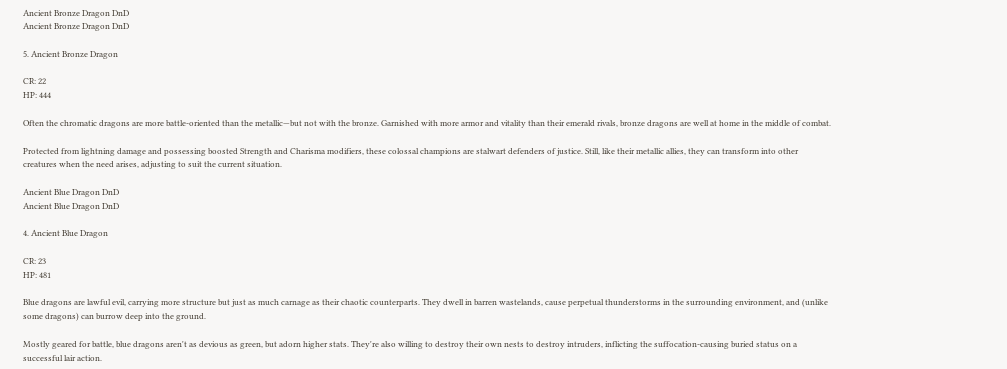Ancient Bronze Dragon DnD
Ancient Bronze Dragon DnD

5. Ancient Bronze Dragon

CR: 22
HP: 444

Often the chromatic dragons are more battle-oriented than the metallic—but not with the bronze. Garnished with more armor and vitality than their emerald rivals, bronze dragons are well at home in the middle of combat.

Protected from lightning damage and possessing boosted Strength and Charisma modifiers, these colossal champions are stalwart defenders of justice. Still, like their metallic allies, they can transform into other creatures when the need arises, adjusting to suit the current situation.

Ancient Blue Dragon DnD
Ancient Blue Dragon DnD

4. Ancient Blue Dragon

CR: 23
HP: 481

Blue dragons are lawful evil, carrying more structure but just as much carnage as their chaotic counterparts. They dwell in barren wastelands, cause perpetual thunderstorms in the surrounding environment, and (unlike some dragons) can burrow deep into the ground.

Mostly geared for battle, blue dragons aren't as devious as green, but adorn higher stats. They're also willing to destroy their own nests to destroy intruders, inflicting the suffocation-causing buried status on a successful lair action.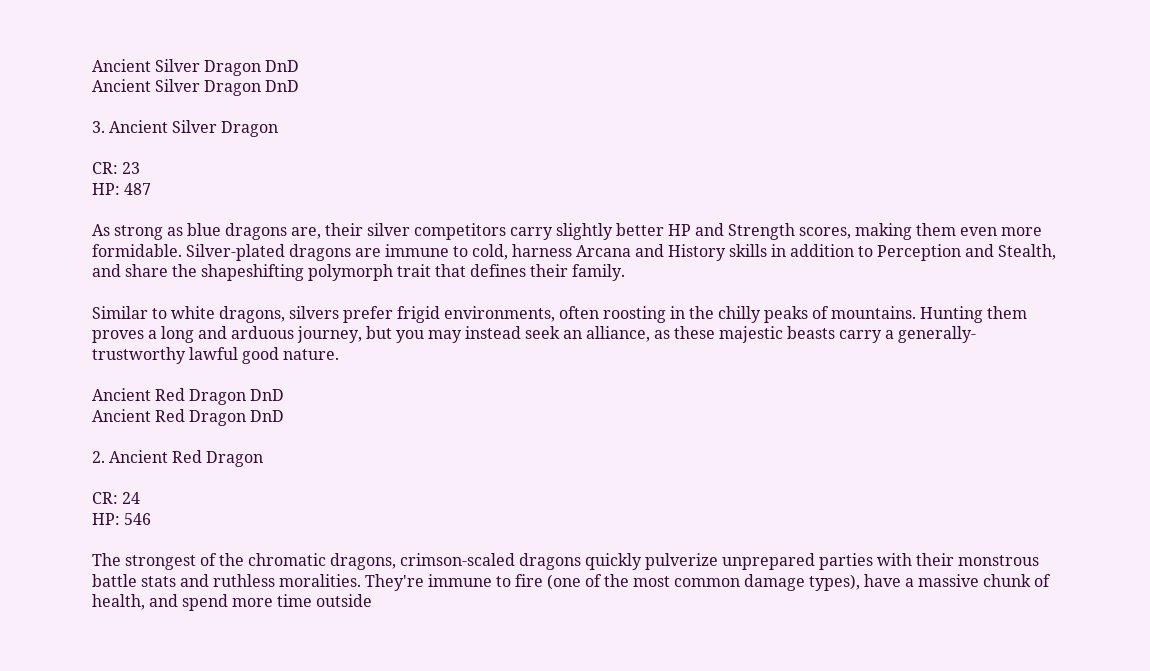Ancient Silver Dragon DnD
Ancient Silver Dragon DnD

3. Ancient Silver Dragon

CR: 23
HP: 487

As strong as blue dragons are, their silver competitors carry slightly better HP and Strength scores, making them even more formidable. Silver-plated dragons are immune to cold, harness Arcana and History skills in addition to Perception and Stealth, and share the shapeshifting polymorph trait that defines their family.

Similar to white dragons, silvers prefer frigid environments, often roosting in the chilly peaks of mountains. Hunting them proves a long and arduous journey, but you may instead seek an alliance, as these majestic beasts carry a generally-trustworthy lawful good nature.

Ancient Red Dragon DnD
Ancient Red Dragon DnD

2. Ancient Red Dragon

CR: 24
HP: 546

The strongest of the chromatic dragons, crimson-scaled dragons quickly pulverize unprepared parties with their monstrous battle stats and ruthless moralities. They're immune to fire (one of the most common damage types), have a massive chunk of health, and spend more time outside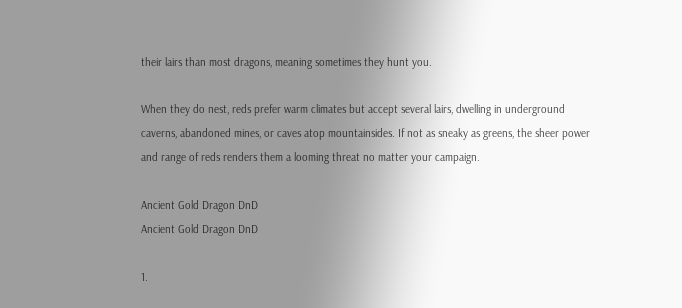their lairs than most dragons, meaning sometimes they hunt you.

When they do nest, reds prefer warm climates but accept several lairs, dwelling in underground caverns, abandoned mines, or caves atop mountainsides. If not as sneaky as greens, the sheer power and range of reds renders them a looming threat no matter your campaign.

Ancient Gold Dragon DnD
Ancient Gold Dragon DnD

1.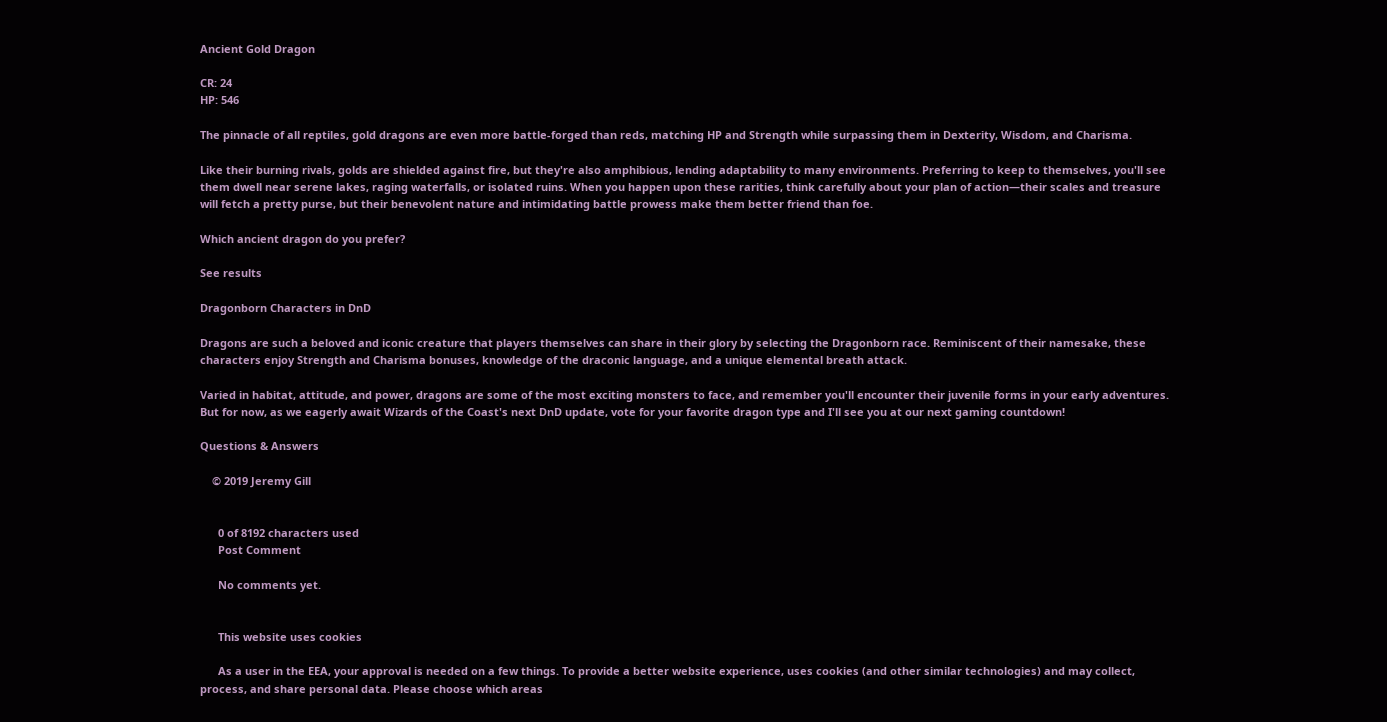Ancient Gold Dragon

CR: 24
HP: 546

The pinnacle of all reptiles, gold dragons are even more battle-forged than reds, matching HP and Strength while surpassing them in Dexterity, Wisdom, and Charisma.

Like their burning rivals, golds are shielded against fire, but they're also amphibious, lending adaptability to many environments. Preferring to keep to themselves, you'll see them dwell near serene lakes, raging waterfalls, or isolated ruins. When you happen upon these rarities, think carefully about your plan of action—their scales and treasure will fetch a pretty purse, but their benevolent nature and intimidating battle prowess make them better friend than foe.

Which ancient dragon do you prefer?

See results

Dragonborn Characters in DnD

Dragons are such a beloved and iconic creature that players themselves can share in their glory by selecting the Dragonborn race. Reminiscent of their namesake, these characters enjoy Strength and Charisma bonuses, knowledge of the draconic language, and a unique elemental breath attack.

Varied in habitat, attitude, and power, dragons are some of the most exciting monsters to face, and remember you'll encounter their juvenile forms in your early adventures. But for now, as we eagerly await Wizards of the Coast's next DnD update, vote for your favorite dragon type and I'll see you at our next gaming countdown!

Questions & Answers

    © 2019 Jeremy Gill


      0 of 8192 characters used
      Post Comment

      No comments yet.


      This website uses cookies

      As a user in the EEA, your approval is needed on a few things. To provide a better website experience, uses cookies (and other similar technologies) and may collect, process, and share personal data. Please choose which areas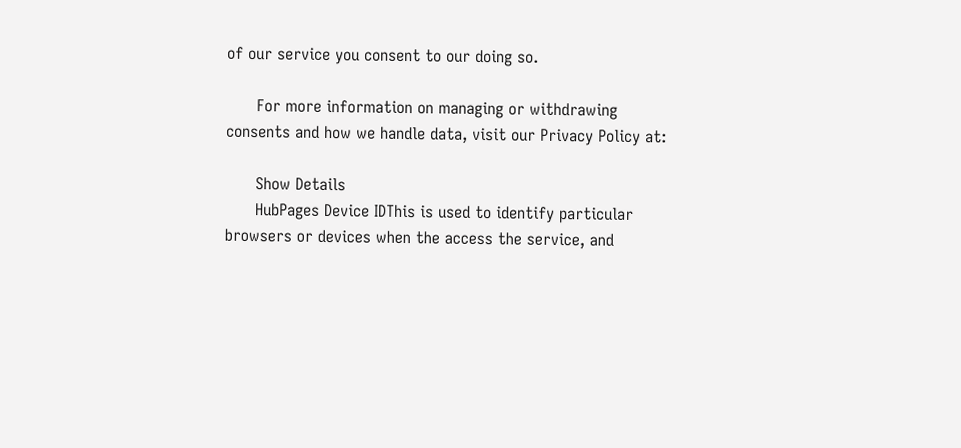of our service you consent to our doing so.

      For more information on managing or withdrawing consents and how we handle data, visit our Privacy Policy at:

      Show Details
      HubPages Device IDThis is used to identify particular browsers or devices when the access the service, and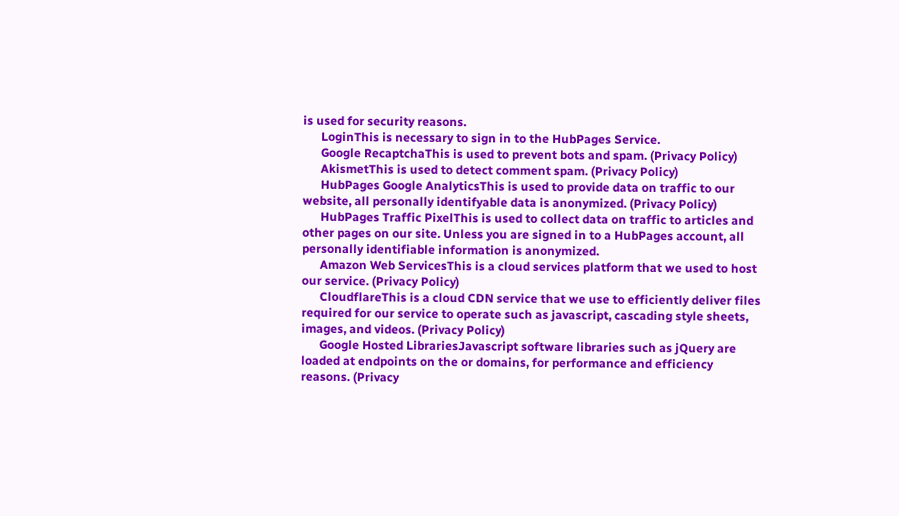is used for security reasons.
      LoginThis is necessary to sign in to the HubPages Service.
      Google RecaptchaThis is used to prevent bots and spam. (Privacy Policy)
      AkismetThis is used to detect comment spam. (Privacy Policy)
      HubPages Google AnalyticsThis is used to provide data on traffic to our website, all personally identifyable data is anonymized. (Privacy Policy)
      HubPages Traffic PixelThis is used to collect data on traffic to articles and other pages on our site. Unless you are signed in to a HubPages account, all personally identifiable information is anonymized.
      Amazon Web ServicesThis is a cloud services platform that we used to host our service. (Privacy Policy)
      CloudflareThis is a cloud CDN service that we use to efficiently deliver files required for our service to operate such as javascript, cascading style sheets, images, and videos. (Privacy Policy)
      Google Hosted LibrariesJavascript software libraries such as jQuery are loaded at endpoints on the or domains, for performance and efficiency reasons. (Privacy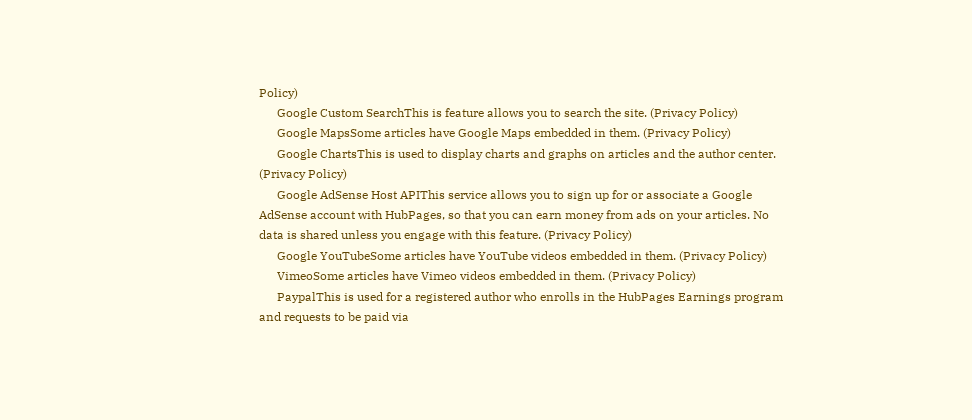Policy)
      Google Custom SearchThis is feature allows you to search the site. (Privacy Policy)
      Google MapsSome articles have Google Maps embedded in them. (Privacy Policy)
      Google ChartsThis is used to display charts and graphs on articles and the author center. (Privacy Policy)
      Google AdSense Host APIThis service allows you to sign up for or associate a Google AdSense account with HubPages, so that you can earn money from ads on your articles. No data is shared unless you engage with this feature. (Privacy Policy)
      Google YouTubeSome articles have YouTube videos embedded in them. (Privacy Policy)
      VimeoSome articles have Vimeo videos embedded in them. (Privacy Policy)
      PaypalThis is used for a registered author who enrolls in the HubPages Earnings program and requests to be paid via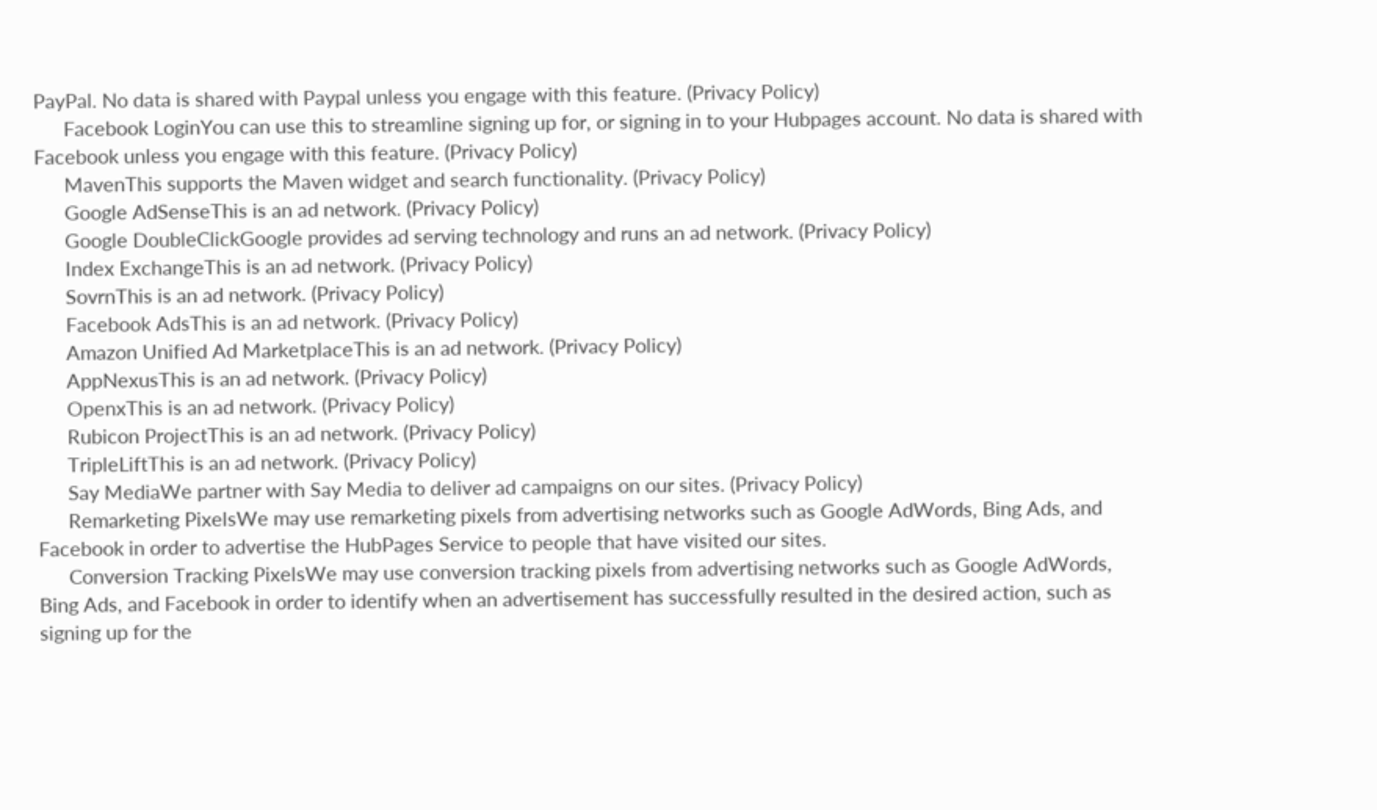PayPal. No data is shared with Paypal unless you engage with this feature. (Privacy Policy)
      Facebook LoginYou can use this to streamline signing up for, or signing in to your Hubpages account. No data is shared with Facebook unless you engage with this feature. (Privacy Policy)
      MavenThis supports the Maven widget and search functionality. (Privacy Policy)
      Google AdSenseThis is an ad network. (Privacy Policy)
      Google DoubleClickGoogle provides ad serving technology and runs an ad network. (Privacy Policy)
      Index ExchangeThis is an ad network. (Privacy Policy)
      SovrnThis is an ad network. (Privacy Policy)
      Facebook AdsThis is an ad network. (Privacy Policy)
      Amazon Unified Ad MarketplaceThis is an ad network. (Privacy Policy)
      AppNexusThis is an ad network. (Privacy Policy)
      OpenxThis is an ad network. (Privacy Policy)
      Rubicon ProjectThis is an ad network. (Privacy Policy)
      TripleLiftThis is an ad network. (Privacy Policy)
      Say MediaWe partner with Say Media to deliver ad campaigns on our sites. (Privacy Policy)
      Remarketing PixelsWe may use remarketing pixels from advertising networks such as Google AdWords, Bing Ads, and Facebook in order to advertise the HubPages Service to people that have visited our sites.
      Conversion Tracking PixelsWe may use conversion tracking pixels from advertising networks such as Google AdWords, Bing Ads, and Facebook in order to identify when an advertisement has successfully resulted in the desired action, such as signing up for the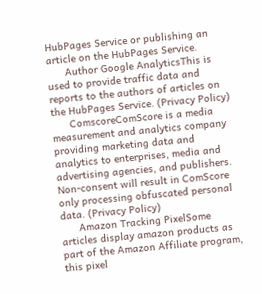HubPages Service or publishing an article on the HubPages Service.
      Author Google AnalyticsThis is used to provide traffic data and reports to the authors of articles on the HubPages Service. (Privacy Policy)
      ComscoreComScore is a media measurement and analytics company providing marketing data and analytics to enterprises, media and advertising agencies, and publishers. Non-consent will result in ComScore only processing obfuscated personal data. (Privacy Policy)
      Amazon Tracking PixelSome articles display amazon products as part of the Amazon Affiliate program, this pixel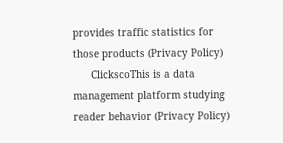provides traffic statistics for those products (Privacy Policy)
      ClickscoThis is a data management platform studying reader behavior (Privacy Policy)